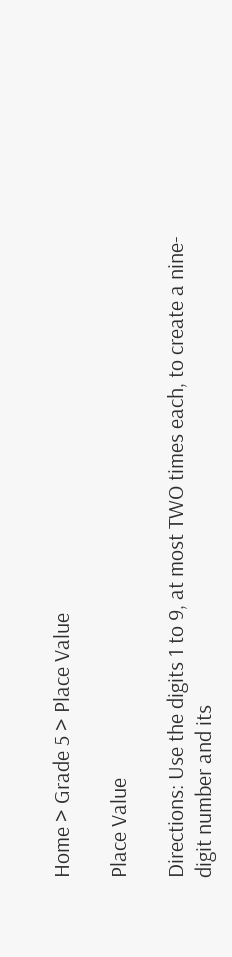Home > Grade 5 > Place Value

Place Value

Directions: Use the digits 1 to 9, at most TWO times each, to create a nine-digit number and its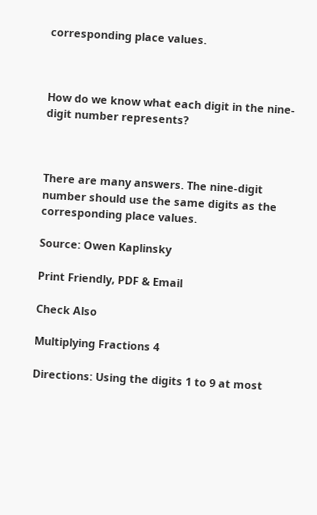corresponding place values.



How do we know what each digit in the nine-digit number represents?



There are many answers. The nine-digit number should use the same digits as the corresponding place values.

Source: Owen Kaplinsky

Print Friendly, PDF & Email

Check Also

Multiplying Fractions 4

Directions: Using the digits 1 to 9 at most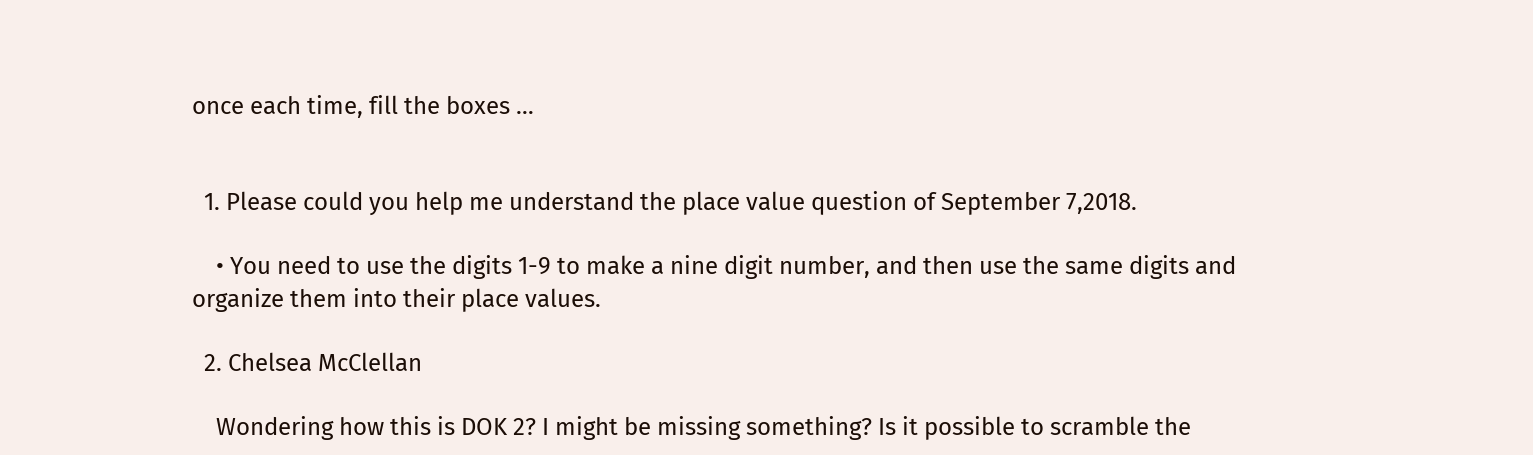once each time, fill the boxes …


  1. Please could you help me understand the place value question of September 7,2018.

    • You need to use the digits 1-9 to make a nine digit number, and then use the same digits and organize them into their place values.

  2. Chelsea McClellan

    Wondering how this is DOK 2? I might be missing something? Is it possible to scramble the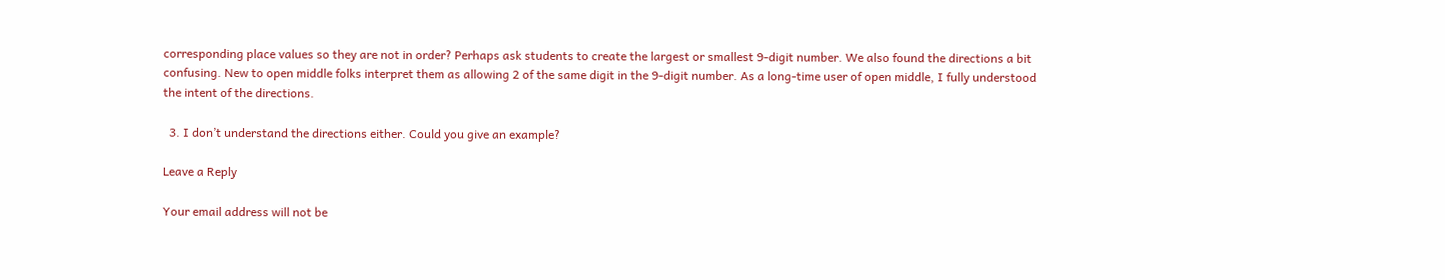corresponding place values so they are not in order? Perhaps ask students to create the largest or smallest 9-digit number. We also found the directions a bit confusing. New to open middle folks interpret them as allowing 2 of the same digit in the 9-digit number. As a long-time user of open middle, I fully understood the intent of the directions.

  3. I don’t understand the directions either. Could you give an example?

Leave a Reply

Your email address will not be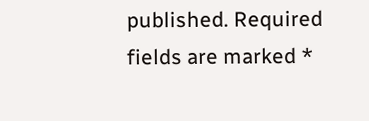published. Required fields are marked *